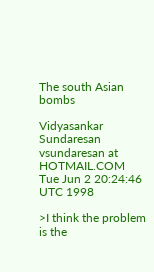The south Asian bombs

Vidyasankar Sundaresan vsundaresan at HOTMAIL.COM
Tue Jun 2 20:24:46 UTC 1998

>I think the problem is the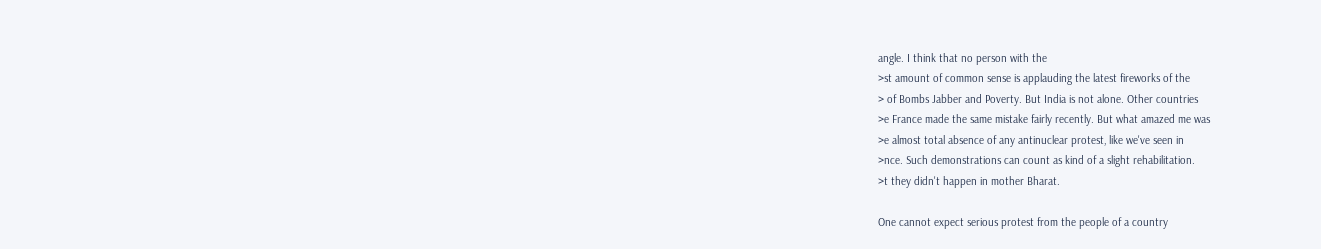angle. I think that no person with the
>st amount of common sense is applauding the latest fireworks of the
> of Bombs Jabber and Poverty. But India is not alone. Other countries
>e France made the same mistake fairly recently. But what amazed me was
>e almost total absence of any antinuclear protest, like we've seen in
>nce. Such demonstrations can count as kind of a slight rehabilitation.
>t they didn't happen in mother Bharat.

One cannot expect serious protest from the people of a country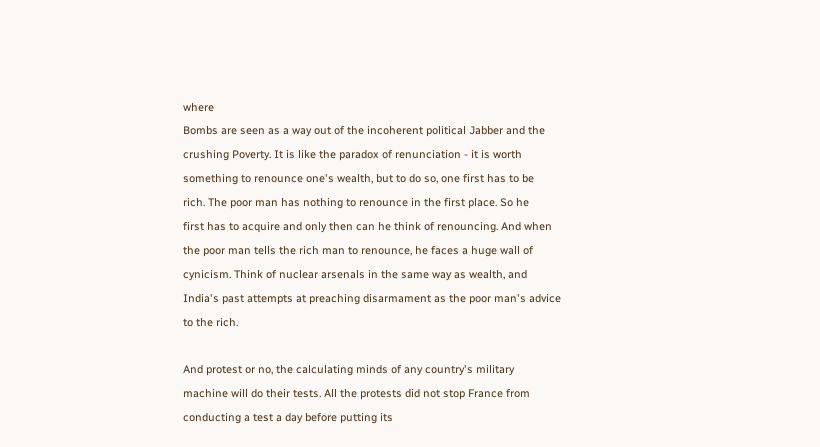where
Bombs are seen as a way out of the incoherent political Jabber and the
crushing Poverty. It is like the paradox of renunciation - it is worth
something to renounce one's wealth, but to do so, one first has to be
rich. The poor man has nothing to renounce in the first place. So he
first has to acquire and only then can he think of renouncing. And when
the poor man tells the rich man to renounce, he faces a huge wall of
cynicism. Think of nuclear arsenals in the same way as wealth, and
India's past attempts at preaching disarmament as the poor man's advice
to the rich.

And protest or no, the calculating minds of any country's military
machine will do their tests. All the protests did not stop France from
conducting a test a day before putting its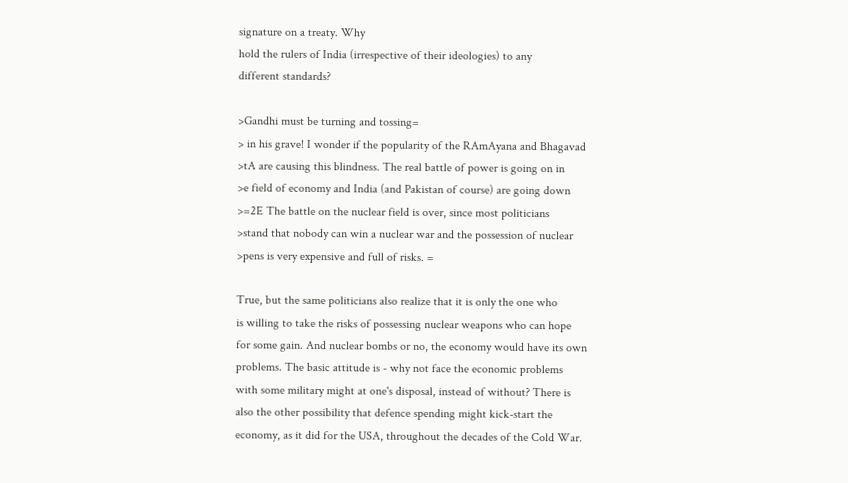signature on a treaty. Why
hold the rulers of India (irrespective of their ideologies) to any
different standards?

>Gandhi must be turning and tossing=
> in his grave! I wonder if the popularity of the RAmAyana and Bhagavad
>tA are causing this blindness. The real battle of power is going on in
>e field of economy and India (and Pakistan of course) are going down
>=2E The battle on the nuclear field is over, since most politicians
>stand that nobody can win a nuclear war and the possession of nuclear
>pens is very expensive and full of risks. =

True, but the same politicians also realize that it is only the one who
is willing to take the risks of possessing nuclear weapons who can hope
for some gain. And nuclear bombs or no, the economy would have its own
problems. The basic attitude is - why not face the economic problems
with some military might at one's disposal, instead of without? There is
also the other possibility that defence spending might kick-start the
economy, as it did for the USA, throughout the decades of the Cold War.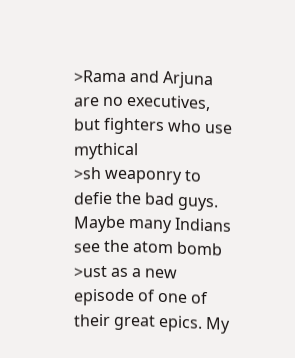>Rama and Arjuna are no executives, but fighters who use mythical
>sh weaponry to defie the bad guys. Maybe many Indians see the atom bomb
>ust as a new episode of one of their great epics. My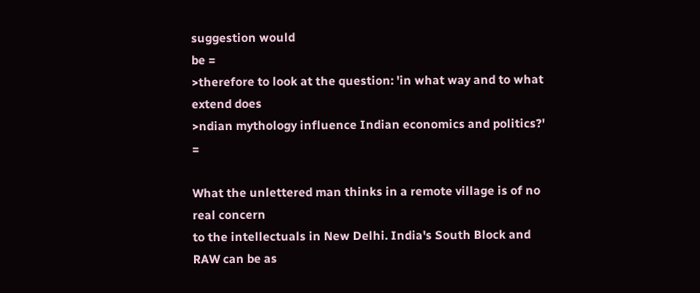suggestion would
be =
>therefore to look at the question: 'in what way and to what extend does
>ndian mythology influence Indian economics and politics?' =

What the unlettered man thinks in a remote village is of no real concern
to the intellectuals in New Delhi. India's South Block and RAW can be as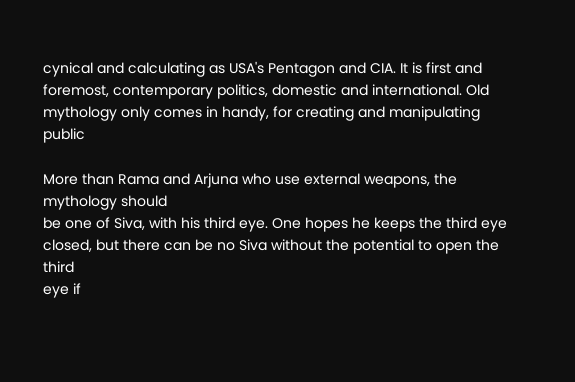cynical and calculating as USA's Pentagon and CIA. It is first and
foremost, contemporary politics, domestic and international. Old
mythology only comes in handy, for creating and manipulating public

More than Rama and Arjuna who use external weapons, the mythology should
be one of Siva, with his third eye. One hopes he keeps the third eye
closed, but there can be no Siva without the potential to open the third
eye if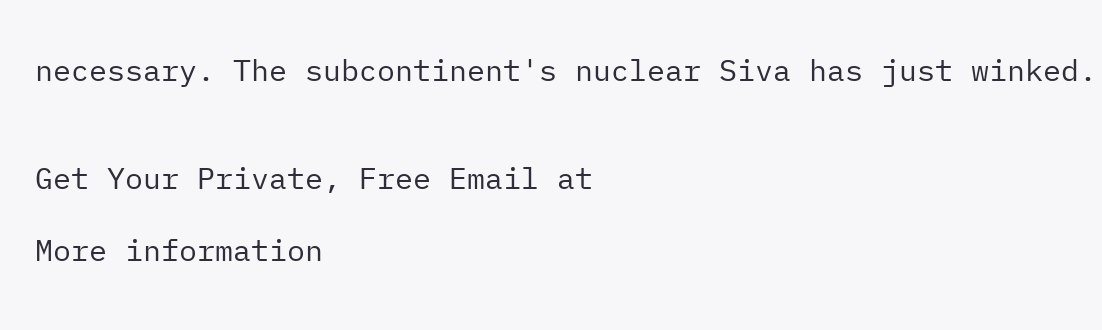necessary. The subcontinent's nuclear Siva has just winked.


Get Your Private, Free Email at

More information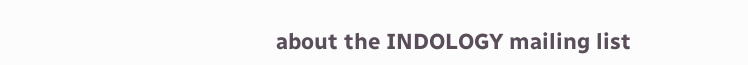about the INDOLOGY mailing list